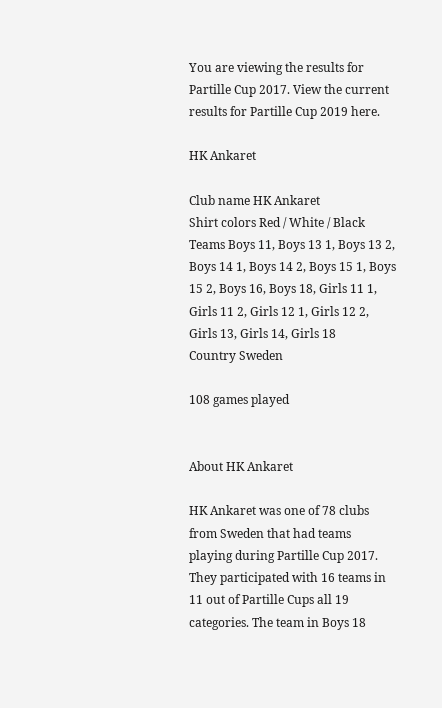You are viewing the results for Partille Cup 2017. View the current results for Partille Cup 2019 here.

HK Ankaret

Club name HK Ankaret
Shirt colors Red / White / Black
Teams Boys 11, Boys 13 1, Boys 13 2, Boys 14 1, Boys 14 2, Boys 15 1, Boys 15 2, Boys 16, Boys 18, Girls 11 1, Girls 11 2, Girls 12 1, Girls 12 2, Girls 13, Girls 14, Girls 18
Country Sweden

108 games played


About HK Ankaret

HK Ankaret was one of 78 clubs from Sweden that had teams playing during Partille Cup 2017. They participated with 16 teams in 11 out of Partille Cups all 19 categories. The team in Boys 18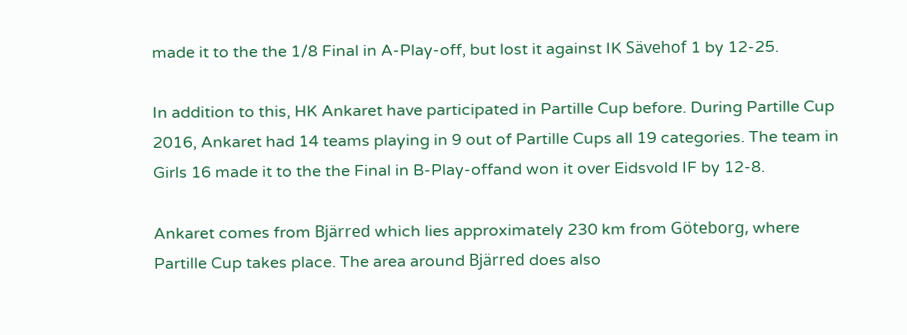made it to the the 1/8 Final in A-Play-off, but lost it against IK Sävehof 1 by 12-25.

In addition to this, HK Ankaret have participated in Partille Cup before. During Partille Cup 2016, Ankaret had 14 teams playing in 9 out of Partille Cups all 19 categories. The team in Girls 16 made it to the the Final in B-Play-offand won it over Eidsvold IF by 12-8.

Ankaret comes from Bjärred which lies approximately 230 km from Göteborg, where Partille Cup takes place. The area around Bjärred does also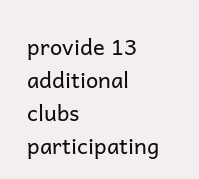provide 13 additional clubs participating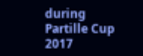during Partille Cup 2017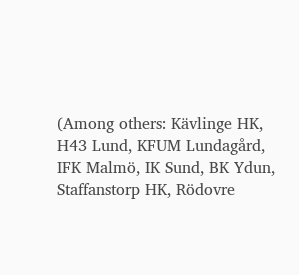(Among others: Kävlinge HK, H43 Lund, KFUM Lundagård, IFK Malmö, IK Sund, BK Ydun, Staffanstorp HK, Rödovre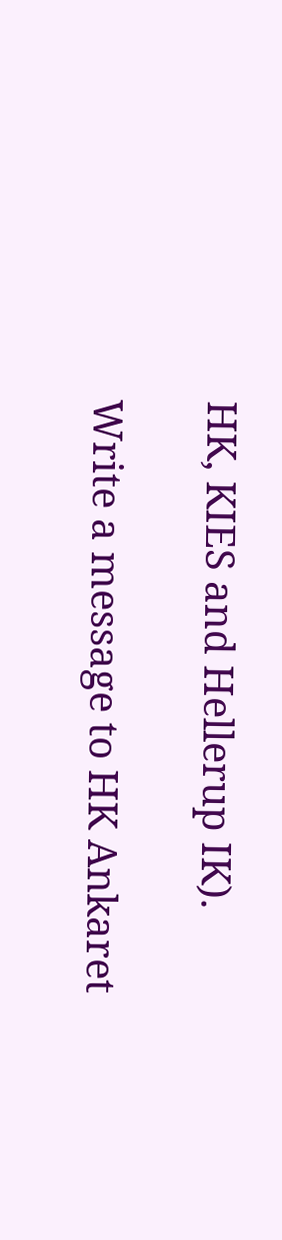HK, KIES and Hellerup IK).

Write a message to HK Ankaret